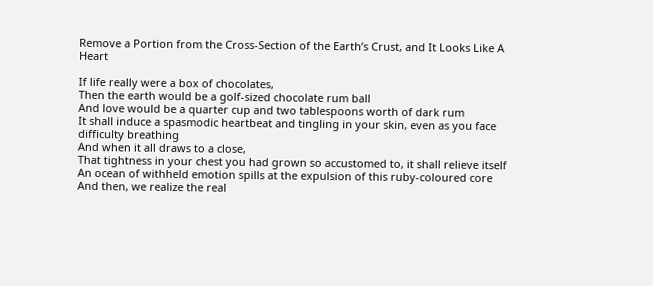Remove a Portion from the Cross-Section of the Earth’s Crust, and It Looks Like A Heart

If life really were a box of chocolates,
Then the earth would be a golf-sized chocolate rum ball
And love would be a quarter cup and two tablespoons worth of dark rum
It shall induce a spasmodic heartbeat and tingling in your skin, even as you face difficulty breathing
And when it all draws to a close,
That tightness in your chest you had grown so accustomed to, it shall relieve itself
An ocean of withheld emotion spills at the expulsion of this ruby-coloured core
And then, we realize the real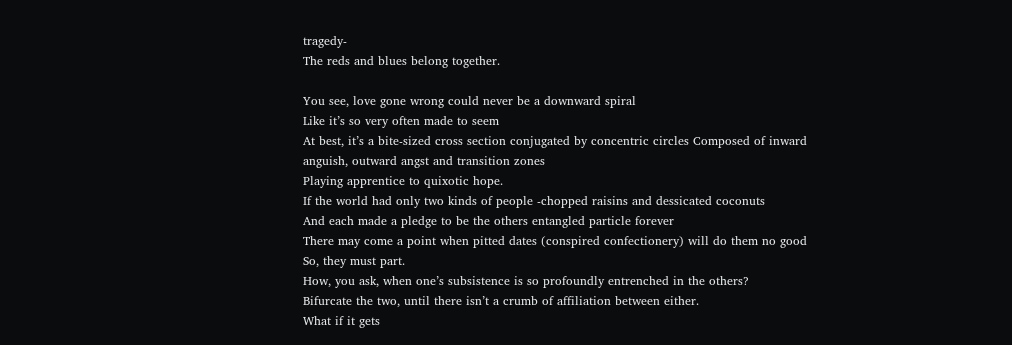tragedy-
The reds and blues belong together.

You see, love gone wrong could never be a downward spiral
Like it’s so very often made to seem
At best, it’s a bite-sized cross section conjugated by concentric circles Composed of inward anguish, outward angst and transition zones
Playing apprentice to quixotic hope.
If the world had only two kinds of people -chopped raisins and dessicated coconuts
And each made a pledge to be the others entangled particle forever
There may come a point when pitted dates (conspired confectionery) will do them no good
So, they must part.
How, you ask, when one’s subsistence is so profoundly entrenched in the others?
Bifurcate the two, until there isn’t a crumb of affiliation between either.
What if it gets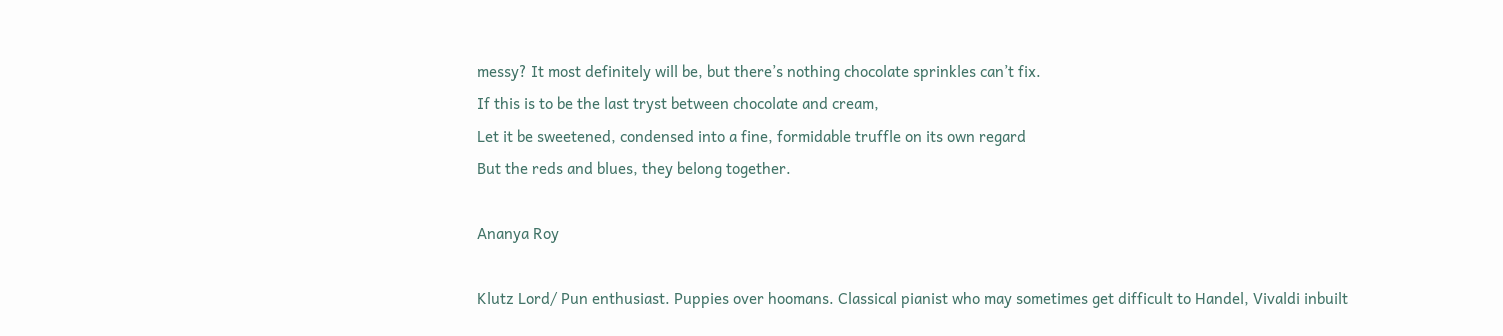messy? It most definitely will be, but there’s nothing chocolate sprinkles can’t fix.
If this is to be the last tryst between chocolate and cream,
Let it be sweetened, condensed into a fine, formidable truffle on its own regard
But the reds and blues, they belong together.

Ananya Roy

Klutz Lord/ Pun enthusiast. Puppies over hoomans. Classical pianist who may sometimes get difficult to Handel, Vivaldi inbuilt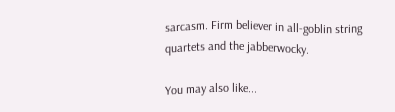sarcasm. Firm believer in all-goblin string quartets and the jabberwocky.

You may also like...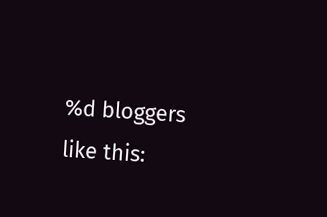%d bloggers like this: